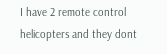I have 2 remote control helicopters and they dont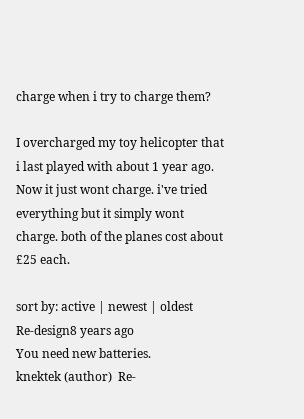charge when i try to charge them?

I overcharged my toy helicopter that i last played with about 1 year ago. Now it just wont charge. i've tried everything but it simply wont charge. both of the planes cost about £25 each.

sort by: active | newest | oldest
Re-design8 years ago
You need new batteries.
knektek (author)  Re-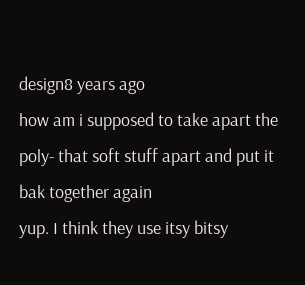design8 years ago
how am i supposed to take apart the poly- that soft stuff apart and put it bak together again
yup. I think they use itsy bitsy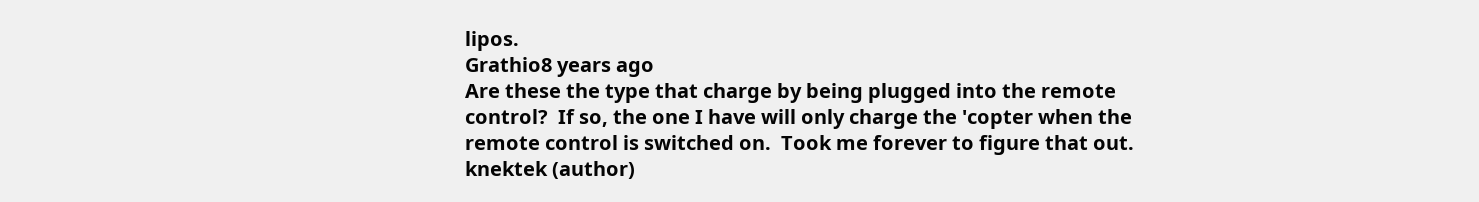lipos.
Grathio8 years ago
Are these the type that charge by being plugged into the remote control?  If so, the one I have will only charge the 'copter when the remote control is switched on.  Took me forever to figure that out.
knektek (author)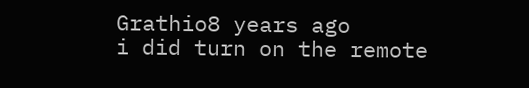Grathio8 years ago
i did turn on the remote